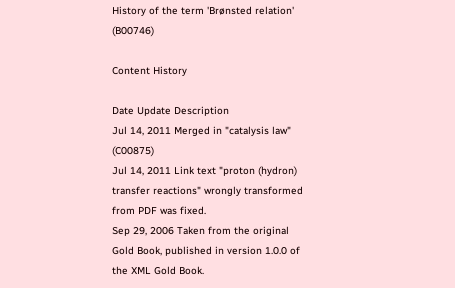History of the term 'Brønsted relation' (B00746)

Content History

Date Update Description
Jul 14, 2011 Merged in "catalysis law" (C00875)
Jul 14, 2011 Link text "proton (hydron) transfer reactions" wrongly transformed from PDF was fixed.
Sep 29, 2006 Taken from the original Gold Book, published in version 1.0.0 of the XML Gold Book.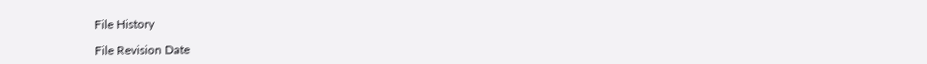File History

File Revision Date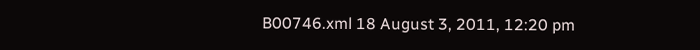B00746.xml 18 August 3, 2011, 12:20 pm